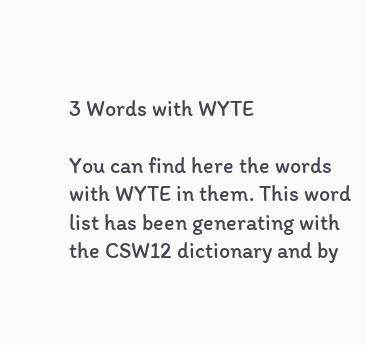3 Words with WYTE

You can find here the words with WYTE in them. This word list has been generating with the CSW12 dictionary and by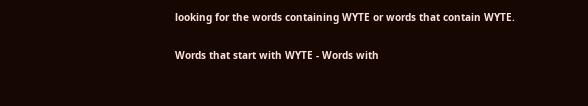looking for the words containing WYTE or words that contain WYTE.

Words that start with WYTE - Words with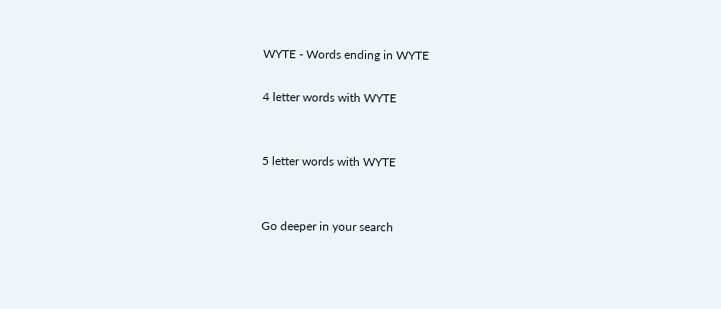WYTE - Words ending in WYTE

4 letter words with WYTE


5 letter words with WYTE


Go deeper in your search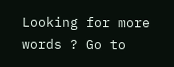Looking for more words ? Go to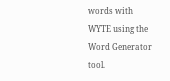words with WYTE using the Word Generator tool.